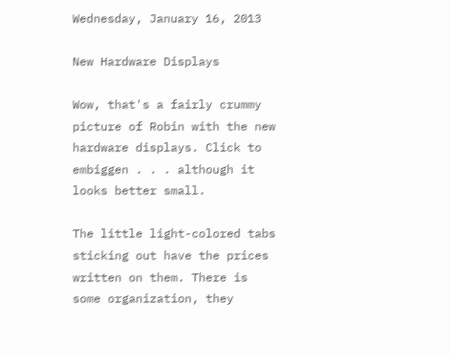Wednesday, January 16, 2013

New Hardware Displays

Wow, that's a fairly crummy picture of Robin with the new hardware displays. Click to embiggen . . . although it looks better small.

The little light-colored tabs sticking out have the prices written on them. There is some organization, they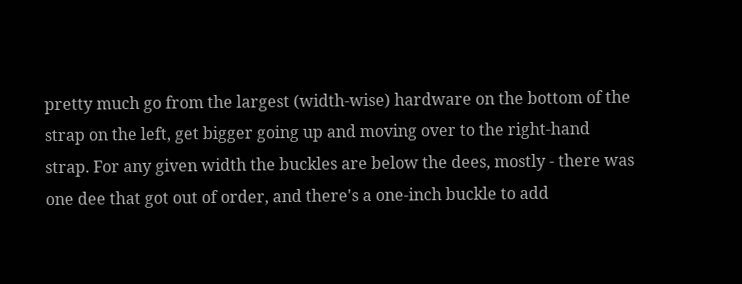pretty much go from the largest (width-wise) hardware on the bottom of the strap on the left, get bigger going up and moving over to the right-hand strap. For any given width the buckles are below the dees, mostly - there was one dee that got out of order, and there's a one-inch buckle to add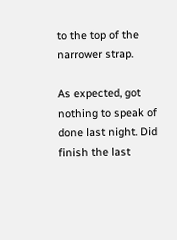to the top of the narrower strap.

As expected, got nothing to speak of done last night. Did finish the last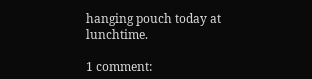hanging pouch today at lunchtime.

1 comment: